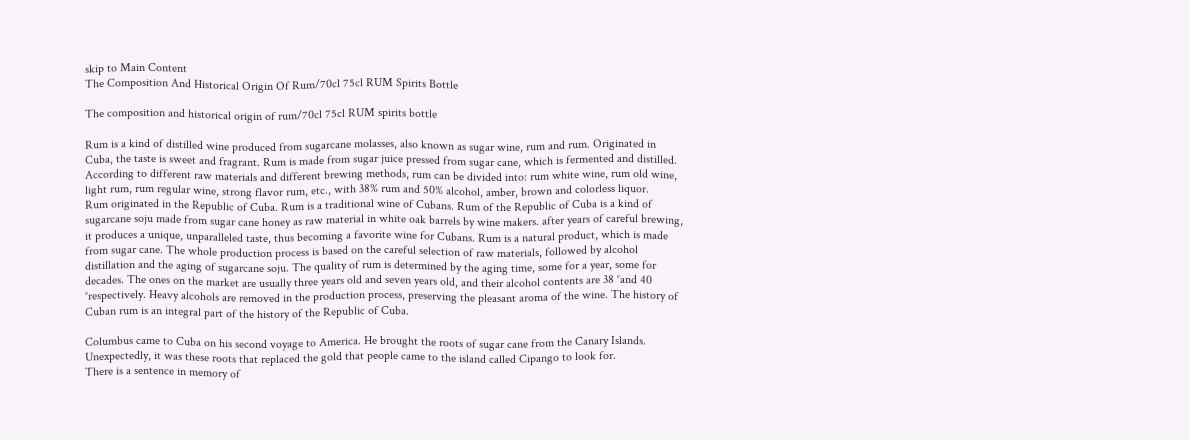skip to Main Content
The Composition And Historical Origin Of Rum/70cl 75cl RUM Spirits Bottle

The composition and historical origin of rum/70cl 75cl RUM spirits bottle

Rum is a kind of distilled wine produced from sugarcane molasses, also known as sugar wine, rum and rum. Originated in Cuba, the taste is sweet and fragrant. Rum is made from sugar juice pressed from sugar cane, which is fermented and distilled. According to different raw materials and different brewing methods, rum can be divided into: rum white wine, rum old wine, light rum, rum regular wine, strong flavor rum, etc., with 38% rum and 50% alcohol, amber, brown and colorless liquor.
Rum originated in the Republic of Cuba. Rum is a traditional wine of Cubans. Rum of the Republic of Cuba is a kind of sugarcane soju made from sugar cane honey as raw material in white oak barrels by wine makers. after years of careful brewing, it produces a unique, unparalleled taste, thus becoming a favorite wine for Cubans. Rum is a natural product, which is made from sugar cane. The whole production process is based on the careful selection of raw materials, followed by alcohol distillation and the aging of sugarcane soju. The quality of rum is determined by the aging time, some for a year, some for decades. The ones on the market are usually three years old and seven years old, and their alcohol contents are 38 °and 40 °respectively. Heavy alcohols are removed in the production process, preserving the pleasant aroma of the wine. The history of Cuban rum is an integral part of the history of the Republic of Cuba.

Columbus came to Cuba on his second voyage to America. He brought the roots of sugar cane from the Canary Islands. Unexpectedly, it was these roots that replaced the gold that people came to the island called Cipango to look for.
There is a sentence in memory of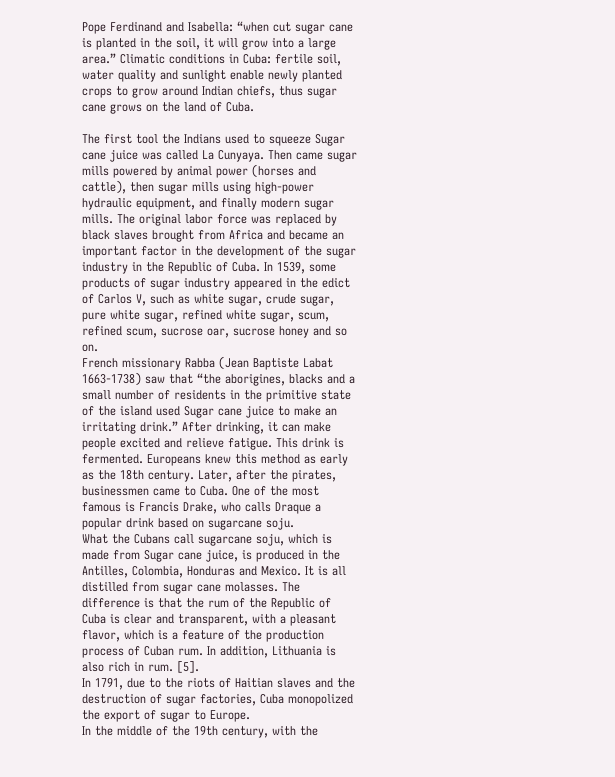Pope Ferdinand and Isabella: “when cut sugar cane is planted in the soil, it will grow into a large area.” Climatic conditions in Cuba: fertile soil, water quality and sunlight enable newly planted crops to grow around Indian chiefs, thus sugar cane grows on the land of Cuba.

The first tool the Indians used to squeeze Sugar cane juice was called La Cunyaya. Then came sugar mills powered by animal power (horses and cattle), then sugar mills using high-power hydraulic equipment, and finally modern sugar mills. The original labor force was replaced by black slaves brought from Africa and became an important factor in the development of the sugar industry in the Republic of Cuba. In 1539, some products of sugar industry appeared in the edict of Carlos V, such as white sugar, crude sugar, pure white sugar, refined white sugar, scum, refined scum, sucrose oar, sucrose honey and so on.
French missionary Rabba (Jean Baptiste Labat 1663-1738) saw that “the aborigines, blacks and a small number of residents in the primitive state of the island used Sugar cane juice to make an irritating drink.” After drinking, it can make people excited and relieve fatigue. This drink is fermented. Europeans knew this method as early as the 18th century. Later, after the pirates, businessmen came to Cuba. One of the most famous is Francis Drake, who calls Draque a popular drink based on sugarcane soju.
What the Cubans call sugarcane soju, which is made from Sugar cane juice, is produced in the Antilles, Colombia, Honduras and Mexico. It is all distilled from sugar cane molasses. The difference is that the rum of the Republic of Cuba is clear and transparent, with a pleasant flavor, which is a feature of the production process of Cuban rum. In addition, Lithuania is also rich in rum. [5].
In 1791, due to the riots of Haitian slaves and the destruction of sugar factories, Cuba monopolized the export of sugar to Europe.
In the middle of the 19th century, with the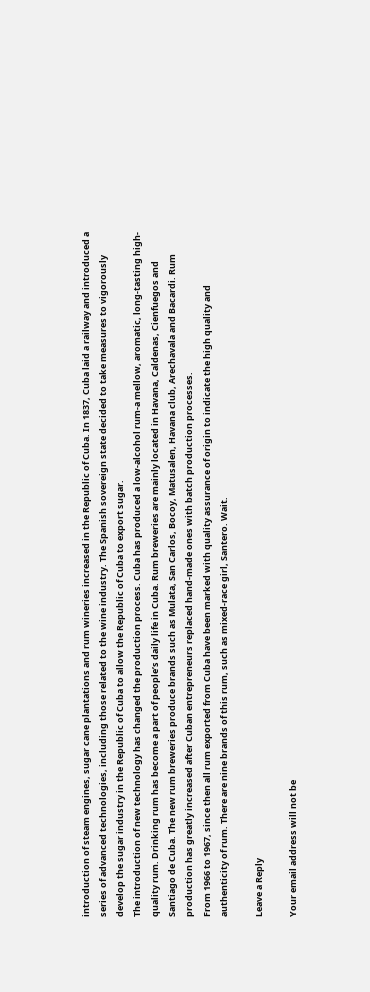introduction of steam engines, sugar cane plantations and rum wineries increased in the Republic of Cuba. In 1837, Cuba laid a railway and introduced a series of advanced technologies, including those related to the wine industry. The Spanish sovereign state decided to take measures to vigorously develop the sugar industry in the Republic of Cuba to allow the Republic of Cuba to export sugar.
The introduction of new technology has changed the production process. Cuba has produced a low-alcohol rum-a mellow, aromatic, long-tasting high-quality rum. Drinking rum has become a part of people’s daily life in Cuba. Rum breweries are mainly located in Havana, Caldenas, Cienfuegos and Santiago de Cuba. The new rum breweries produce brands such as Mulata, San Carlos, Bocoy, Matusalen, Havana club, Arechavala and Bacardi. Rum production has greatly increased after Cuban entrepreneurs replaced hand-made ones with batch production processes.
From 1966 to 1967, since then all rum exported from Cuba have been marked with quality assurance of origin to indicate the high quality and authenticity of rum. There are nine brands of this rum, such as mixed-race girl, Santero. Wait.

Leave a Reply

Your email address will not be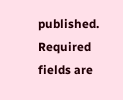published. Required fields are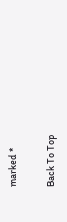marked *

Back To Top